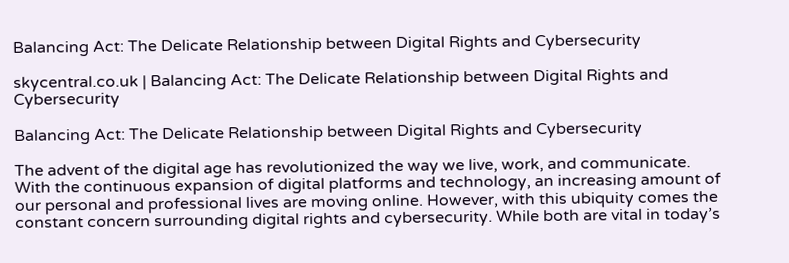Balancing Act: The Delicate Relationship between Digital Rights and Cybersecurity

skycentral.co.uk | Balancing Act: The Delicate Relationship between Digital Rights and Cybersecurity

Balancing Act: The Delicate Relationship between Digital Rights and Cybersecurity

The advent of the digital age has revolutionized the way we live, work, and communicate. With the continuous expansion of digital platforms and technology, an increasing amount of our personal and professional lives are moving online. However, with this ubiquity comes the constant concern surrounding digital rights and cybersecurity. While both are vital in today’s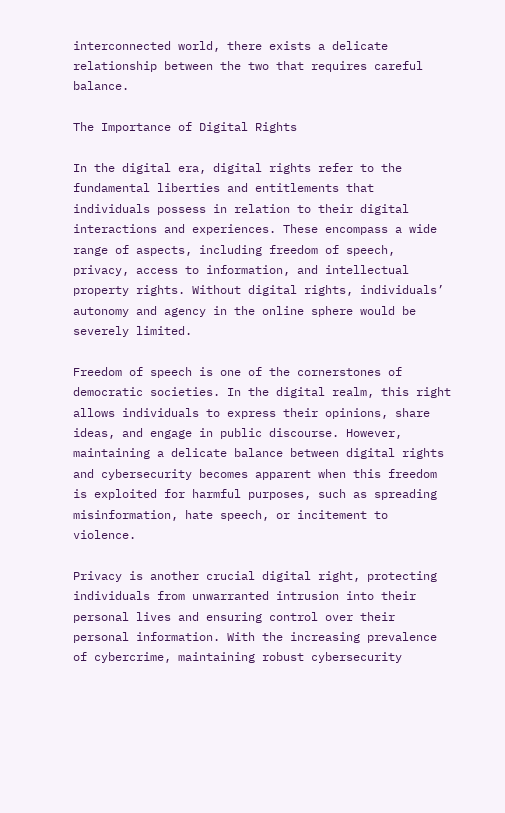interconnected world, there exists a delicate relationship between the two that requires careful balance.

The Importance of Digital Rights

In the digital era, digital rights refer to the fundamental liberties and entitlements that individuals possess in relation to their digital interactions and experiences. These encompass a wide range of aspects, including freedom of speech, privacy, access to information, and intellectual property rights. Without digital rights, individuals’ autonomy and agency in the online sphere would be severely limited.

Freedom of speech is one of the cornerstones of democratic societies. In the digital realm, this right allows individuals to express their opinions, share ideas, and engage in public discourse. However, maintaining a delicate balance between digital rights and cybersecurity becomes apparent when this freedom is exploited for harmful purposes, such as spreading misinformation, hate speech, or incitement to violence.

Privacy is another crucial digital right, protecting individuals from unwarranted intrusion into their personal lives and ensuring control over their personal information. With the increasing prevalence of cybercrime, maintaining robust cybersecurity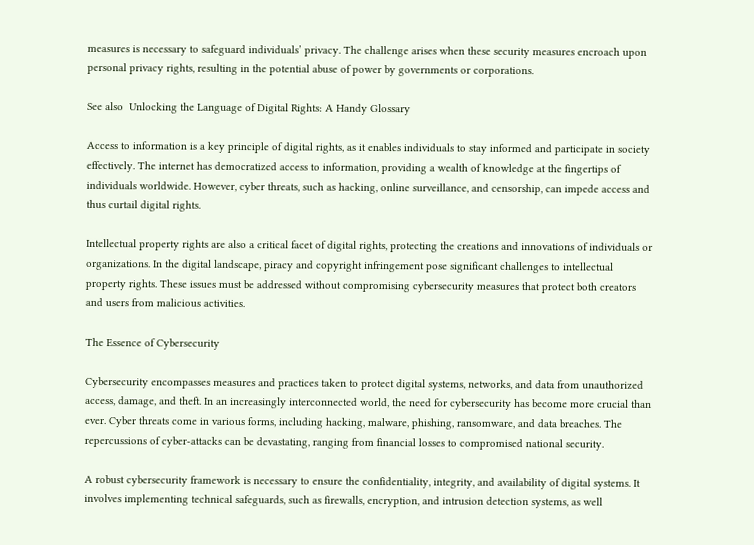measures is necessary to safeguard individuals’ privacy. The challenge arises when these security measures encroach upon personal privacy rights, resulting in the potential abuse of power by governments or corporations.

See also  Unlocking the Language of Digital Rights: A Handy Glossary

Access to information is a key principle of digital rights, as it enables individuals to stay informed and participate in society effectively. The internet has democratized access to information, providing a wealth of knowledge at the fingertips of individuals worldwide. However, cyber threats, such as hacking, online surveillance, and censorship, can impede access and thus curtail digital rights.

Intellectual property rights are also a critical facet of digital rights, protecting the creations and innovations of individuals or organizations. In the digital landscape, piracy and copyright infringement pose significant challenges to intellectual property rights. These issues must be addressed without compromising cybersecurity measures that protect both creators and users from malicious activities.

The Essence of Cybersecurity

Cybersecurity encompasses measures and practices taken to protect digital systems, networks, and data from unauthorized access, damage, and theft. In an increasingly interconnected world, the need for cybersecurity has become more crucial than ever. Cyber threats come in various forms, including hacking, malware, phishing, ransomware, and data breaches. The repercussions of cyber-attacks can be devastating, ranging from financial losses to compromised national security.

A robust cybersecurity framework is necessary to ensure the confidentiality, integrity, and availability of digital systems. It involves implementing technical safeguards, such as firewalls, encryption, and intrusion detection systems, as well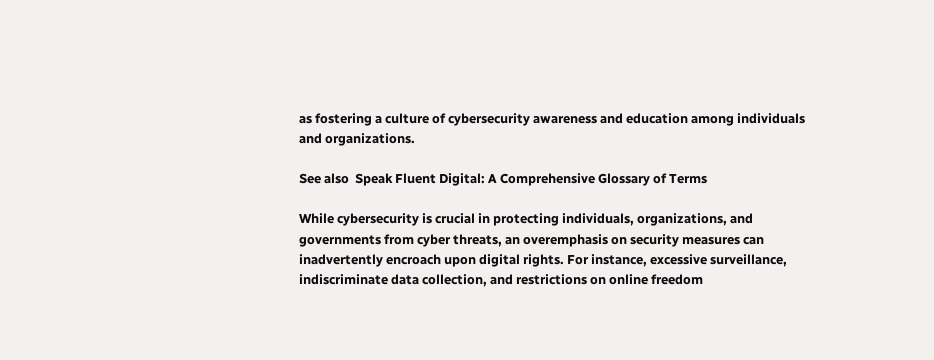as fostering a culture of cybersecurity awareness and education among individuals and organizations.

See also  Speak Fluent Digital: A Comprehensive Glossary of Terms

While cybersecurity is crucial in protecting individuals, organizations, and governments from cyber threats, an overemphasis on security measures can inadvertently encroach upon digital rights. For instance, excessive surveillance, indiscriminate data collection, and restrictions on online freedom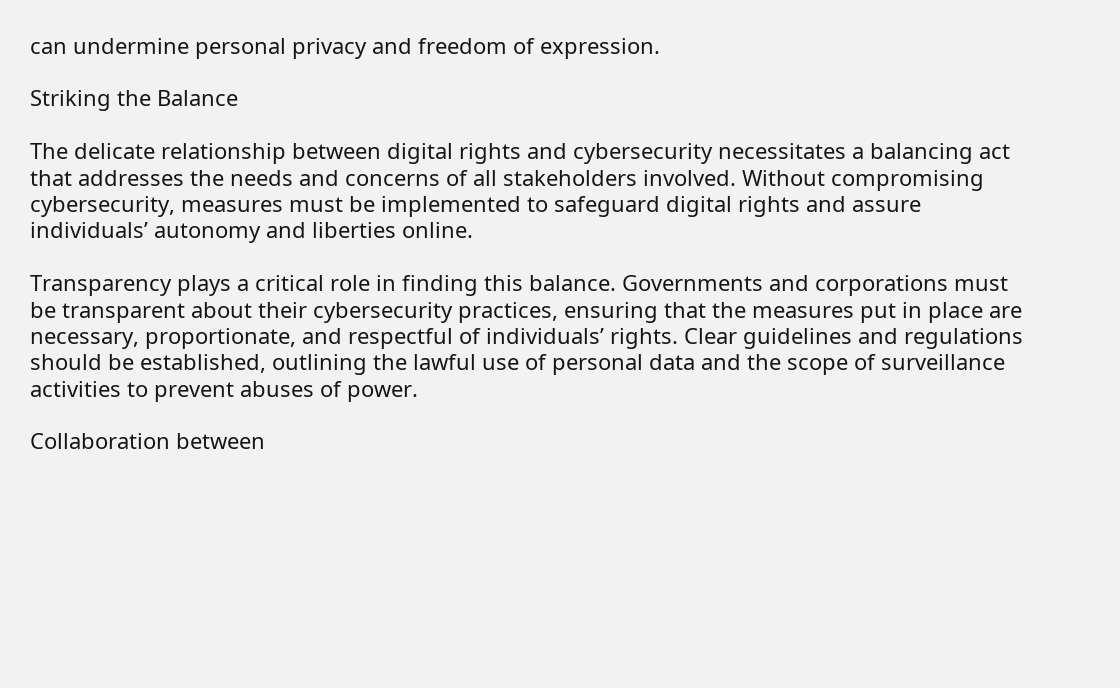can undermine personal privacy and freedom of expression.

Striking the Balance

The delicate relationship between digital rights and cybersecurity necessitates a balancing act that addresses the needs and concerns of all stakeholders involved. Without compromising cybersecurity, measures must be implemented to safeguard digital rights and assure individuals’ autonomy and liberties online.

Transparency plays a critical role in finding this balance. Governments and corporations must be transparent about their cybersecurity practices, ensuring that the measures put in place are necessary, proportionate, and respectful of individuals’ rights. Clear guidelines and regulations should be established, outlining the lawful use of personal data and the scope of surveillance activities to prevent abuses of power.

Collaboration between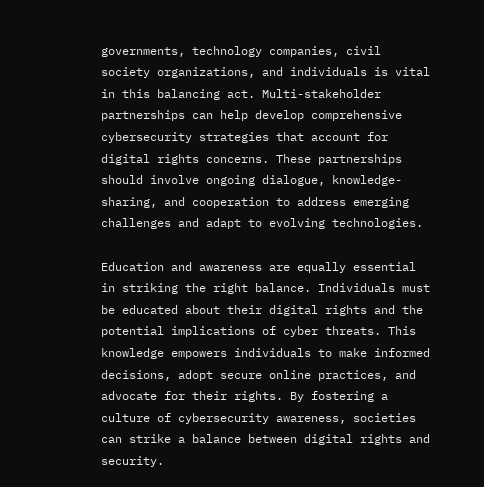governments, technology companies, civil society organizations, and individuals is vital in this balancing act. Multi-stakeholder partnerships can help develop comprehensive cybersecurity strategies that account for digital rights concerns. These partnerships should involve ongoing dialogue, knowledge-sharing, and cooperation to address emerging challenges and adapt to evolving technologies.

Education and awareness are equally essential in striking the right balance. Individuals must be educated about their digital rights and the potential implications of cyber threats. This knowledge empowers individuals to make informed decisions, adopt secure online practices, and advocate for their rights. By fostering a culture of cybersecurity awareness, societies can strike a balance between digital rights and security.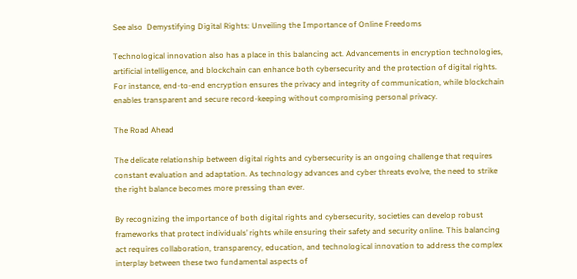See also  Demystifying Digital Rights: Unveiling the Importance of Online Freedoms

Technological innovation also has a place in this balancing act. Advancements in encryption technologies, artificial intelligence, and blockchain can enhance both cybersecurity and the protection of digital rights. For instance, end-to-end encryption ensures the privacy and integrity of communication, while blockchain enables transparent and secure record-keeping without compromising personal privacy.

The Road Ahead

The delicate relationship between digital rights and cybersecurity is an ongoing challenge that requires constant evaluation and adaptation. As technology advances and cyber threats evolve, the need to strike the right balance becomes more pressing than ever.

By recognizing the importance of both digital rights and cybersecurity, societies can develop robust frameworks that protect individuals’ rights while ensuring their safety and security online. This balancing act requires collaboration, transparency, education, and technological innovation to address the complex interplay between these two fundamental aspects of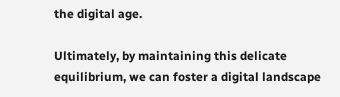the digital age.

Ultimately, by maintaining this delicate equilibrium, we can foster a digital landscape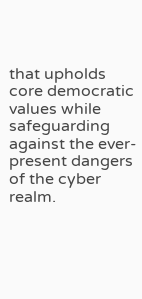that upholds core democratic values while safeguarding against the ever-present dangers of the cyber realm.